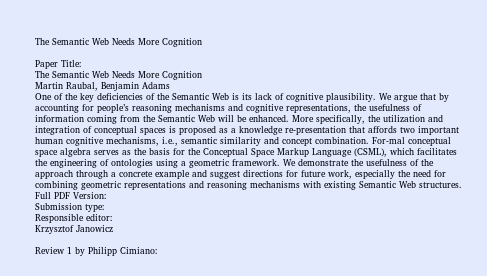The Semantic Web Needs More Cognition

Paper Title:
The Semantic Web Needs More Cognition
Martin Raubal, Benjamin Adams
One of the key deficiencies of the Semantic Web is its lack of cognitive plausibility. We argue that by accounting for people’s reasoning mechanisms and cognitive representations, the usefulness of information coming from the Semantic Web will be enhanced. More specifically, the utilization and integration of conceptual spaces is proposed as a knowledge re-presentation that affords two important human cognitive mechanisms, i.e., semantic similarity and concept combination. For-mal conceptual space algebra serves as the basis for the Conceptual Space Markup Language (CSML), which facilitates the engineering of ontologies using a geometric framework. We demonstrate the usefulness of the approach through a concrete example and suggest directions for future work, especially the need for combining geometric representations and reasoning mechanisms with existing Semantic Web structures.
Full PDF Version:
Submission type:
Responsible editor:
Krzysztof Janowicz

Review 1 by Philipp Cimiano: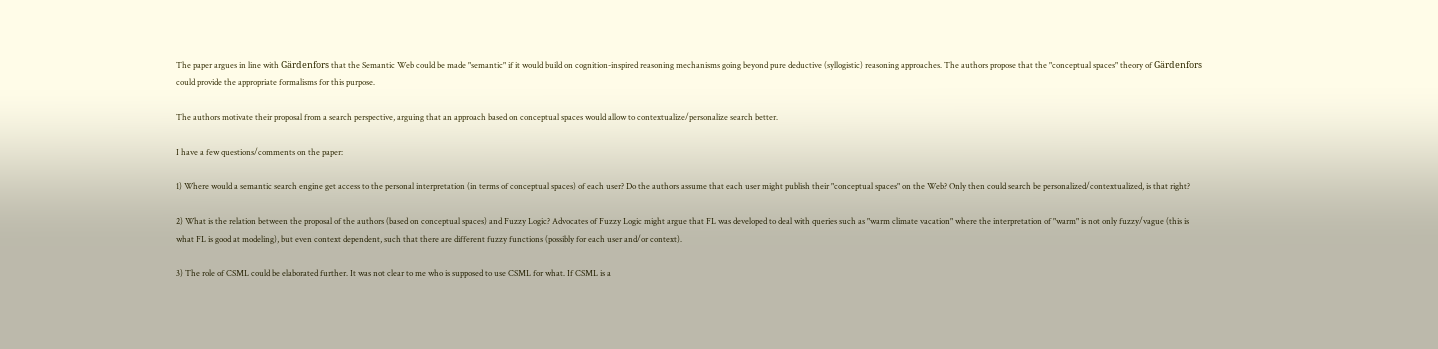The paper argues in line with Gärdenfors that the Semantic Web could be made "semantic" if it would build on cognition-inspired reasoning mechanisms going beyond pure deductive (syllogistic) reasoning approaches. The authors propose that the "conceptual spaces" theory of Gärdenfors could provide the appropriate formalisms for this purpose.

The authors motivate their proposal from a search perspective, arguing that an approach based on conceptual spaces would allow to contextualize/personalize search better.

I have a few questions/comments on the paper:

1) Where would a semantic search engine get access to the personal interpretation (in terms of conceptual spaces) of each user? Do the authors assume that each user might publish their "conceptual spaces" on the Web? Only then could search be personalized/contextualized, is that right?

2) What is the relation between the proposal of the authors (based on conceptual spaces) and Fuzzy Logic? Advocates of Fuzzy Logic might argue that FL was developed to deal with queries such as "warm climate vacation" where the interpretation of "warm" is not only fuzzy/vague (this is what FL is good at modeling), but even context dependent, such that there are different fuzzy functions (possibly for each user and/or context).

3) The role of CSML could be elaborated further. It was not clear to me who is supposed to use CSML for what. If CSML is a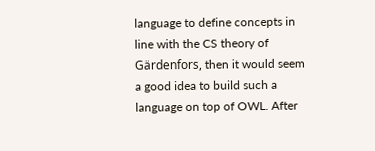language to define concepts in line with the CS theory of Gärdenfors, then it would seem a good idea to build such a language on top of OWL. After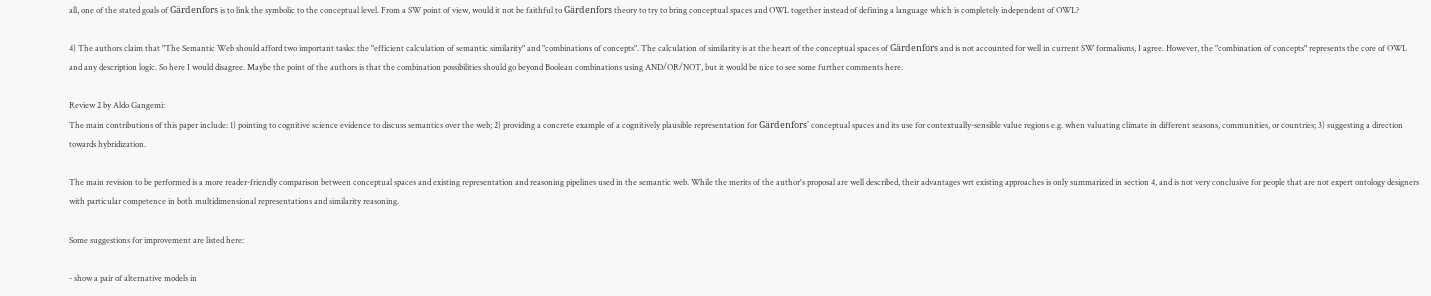all, one of the stated goals of Gärdenfors is to link the symbolic to the conceptual level. From a SW point of view, would it not be faithful to Gärdenfors theory to try to bring conceptual spaces and OWL together instead of defining a language which is completely independent of OWL?

4) The authors claim that "The Semantic Web should afford two important tasks: the "efficient calculation of semantic similarity" and "combinations of concepts". The calculation of similarity is at the heart of the conceptual spaces of Gärdenfors and is not accounted for well in current SW formalisms, I agree. However, the "combination of concepts" represents the core of OWL and any description logic. So here I would disagree. Maybe the point of the authors is that the combination possibilities should go beyond Boolean combinations using AND/OR/NOT, but it would be nice to see some further comments here.

Review 2 by Aldo Gangemi:
The main contributions of this paper include: 1) pointing to cognitive science evidence to discuss semantics over the web; 2) providing a concrete example of a cognitively plausible representation for Gärdenfors' conceptual spaces and its use for contextually-sensible value regions e.g. when valuating climate in different seasons, communities, or countries; 3) suggesting a direction towards hybridization.

The main revision to be performed is a more reader-friendly comparison between conceptual spaces and existing representation and reasoning pipelines used in the semantic web. While the merits of the author's proposal are well described, their advantages wrt existing approaches is only summarized in section 4, and is not very conclusive for people that are not expert ontology designers with particular competence in both multidimensional representations and similarity reasoning.

Some suggestions for improvement are listed here:

- show a pair of alternative models in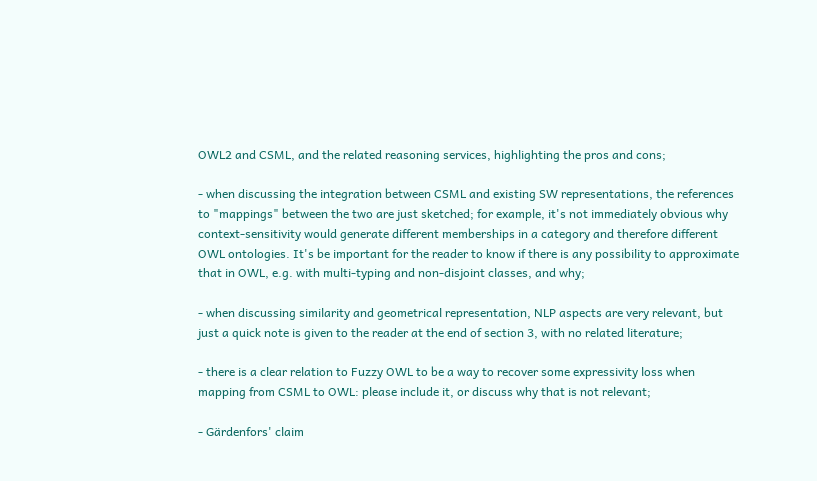OWL2 and CSML, and the related reasoning services, highlighting the pros and cons;

- when discussing the integration between CSML and existing SW representations, the references to "mappings" between the two are just sketched; for example, it's not immediately obvious why context-sensitivity would generate different memberships in a category and therefore different OWL ontologies. It's be important for the reader to know if there is any possibility to approximate that in OWL, e.g. with multi-typing and non-disjoint classes, and why;

- when discussing similarity and geometrical representation, NLP aspects are very relevant, but just a quick note is given to the reader at the end of section 3, with no related literature;

- there is a clear relation to Fuzzy OWL to be a way to recover some expressivity loss when mapping from CSML to OWL: please include it, or discuss why that is not relevant;

- Gärdenfors' claim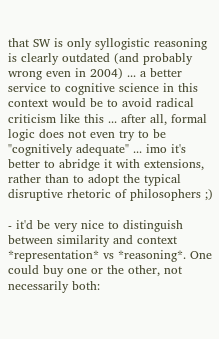that SW is only syllogistic reasoning is clearly outdated (and probably wrong even in 2004) ... a better service to cognitive science in this context would be to avoid radical criticism like this ... after all, formal logic does not even try to be "cognitively adequate" ... imo it's better to abridge it with extensions, rather than to adopt the typical disruptive rhetoric of philosophers ;)

- it'd be very nice to distinguish between similarity and context *representation* vs *reasoning*. One could buy one or the other, not necessarily both: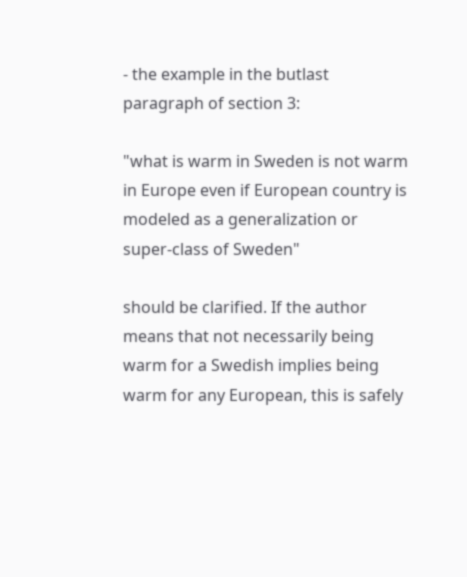- the example in the butlast paragraph of section 3:

"what is warm in Sweden is not warm in Europe even if European country is modeled as a generalization or super-class of Sweden"

should be clarified. If the author means that not necessarily being warm for a Swedish implies being warm for any European, this is safely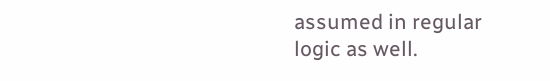assumed in regular logic as well.